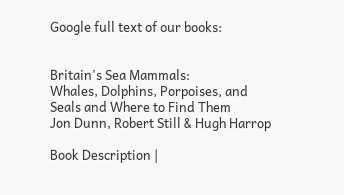Google full text of our books:


Britain's Sea Mammals:
Whales, Dolphins, Porpoises, and Seals and Where to Find Them
Jon Dunn, Robert Still & Hugh Harrop

Book Description |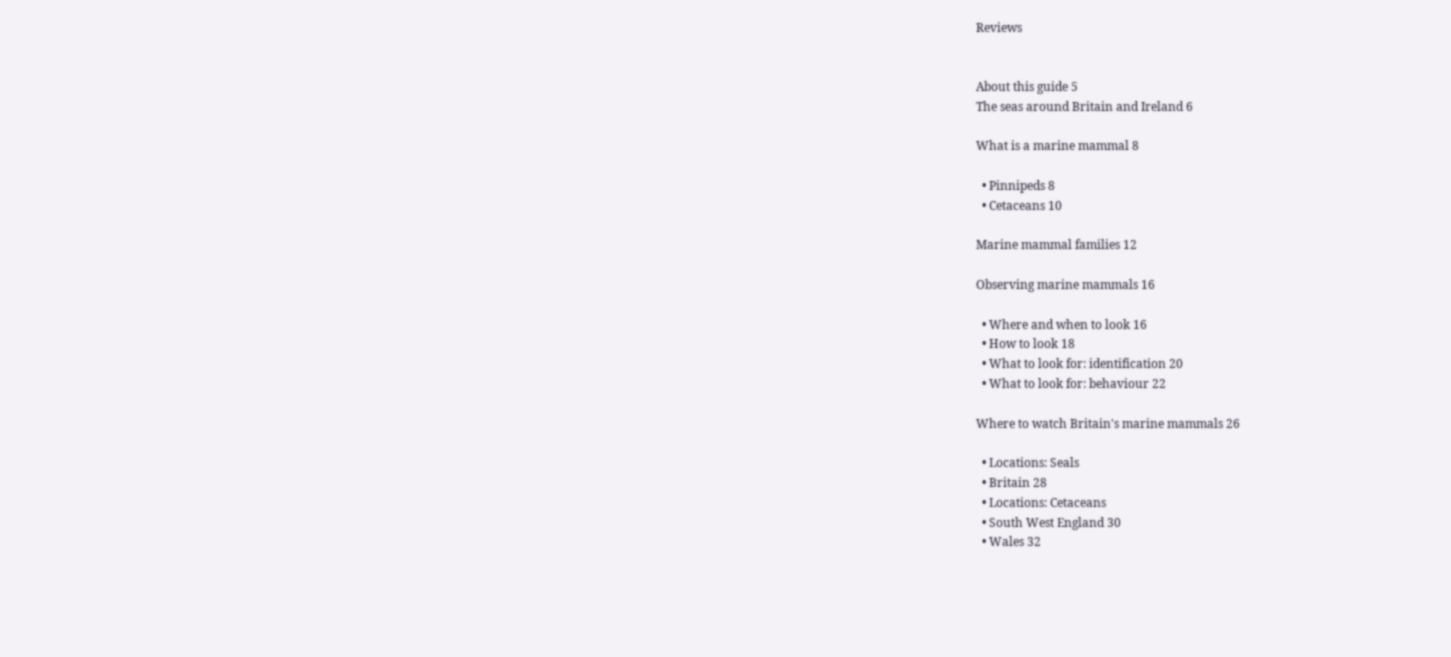Reviews


About this guide 5
The seas around Britain and Ireland 6

What is a marine mammal 8

  • Pinnipeds 8
  • Cetaceans 10

Marine mammal families 12

Observing marine mammals 16

  • Where and when to look 16
  • How to look 18
  • What to look for: identification 20
  • What to look for: behaviour 22

Where to watch Britain's marine mammals 26

  • Locations: Seals
  • Britain 28
  • Locations: Cetaceans
  • South West England 30
  • Wales 32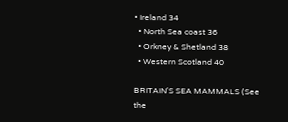• Ireland 34
  • North Sea coast 36
  • Orkney & Shetland 38
  • Western Scotland 40

BRITAIN'S SEA MAMMALS (See the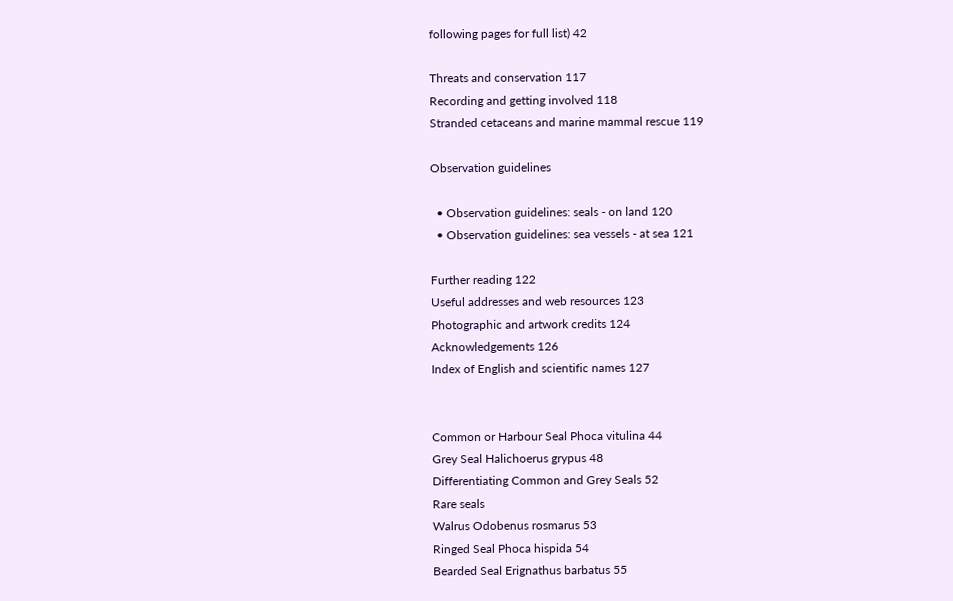following pages for full list) 42

Threats and conservation 117
Recording and getting involved 118
Stranded cetaceans and marine mammal rescue 119

Observation guidelines

  • Observation guidelines: seals - on land 120
  • Observation guidelines: sea vessels - at sea 121

Further reading 122
Useful addresses and web resources 123
Photographic and artwork credits 124
Acknowledgements 126
Index of English and scientific names 127


Common or Harbour Seal Phoca vitulina 44
Grey Seal Halichoerus grypus 48
Differentiating Common and Grey Seals 52
Rare seals
Walrus Odobenus rosmarus 53
Ringed Seal Phoca hispida 54
Bearded Seal Erignathus barbatus 55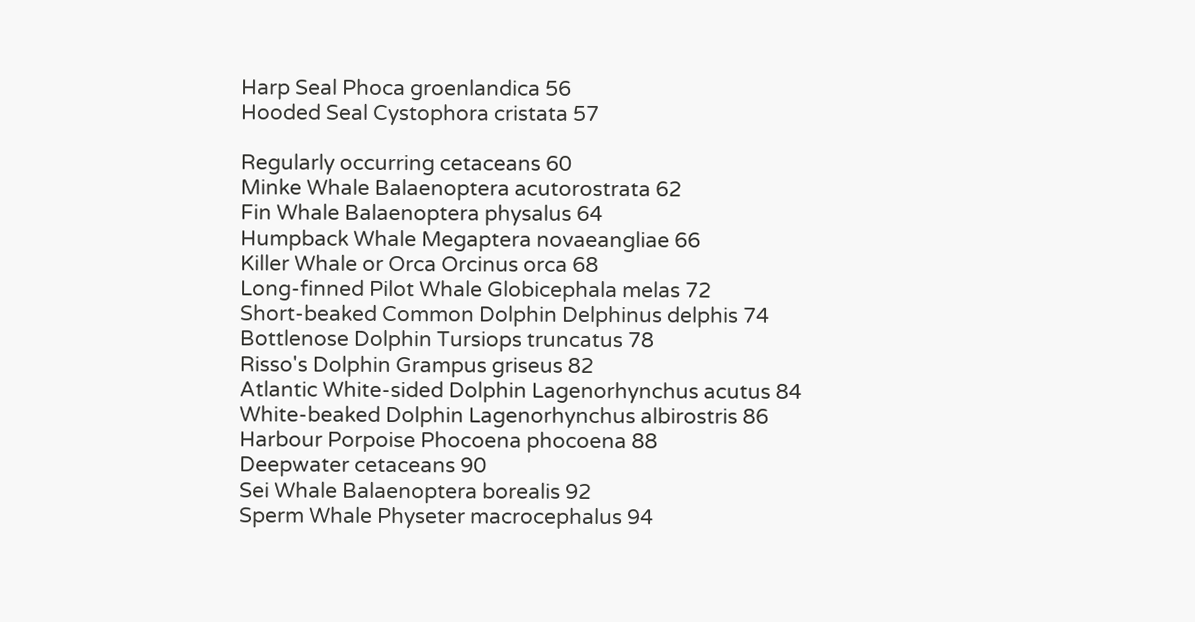Harp Seal Phoca groenlandica 56
Hooded Seal Cystophora cristata 57

Regularly occurring cetaceans 60
Minke Whale Balaenoptera acutorostrata 62
Fin Whale Balaenoptera physalus 64
Humpback Whale Megaptera novaeangliae 66
Killer Whale or Orca Orcinus orca 68
Long-finned Pilot Whale Globicephala melas 72
Short-beaked Common Dolphin Delphinus delphis 74
Bottlenose Dolphin Tursiops truncatus 78
Risso's Dolphin Grampus griseus 82
Atlantic White-sided Dolphin Lagenorhynchus acutus 84
White-beaked Dolphin Lagenorhynchus albirostris 86
Harbour Porpoise Phocoena phocoena 88
Deepwater cetaceans 90
Sei Whale Balaenoptera borealis 92
Sperm Whale Physeter macrocephalus 94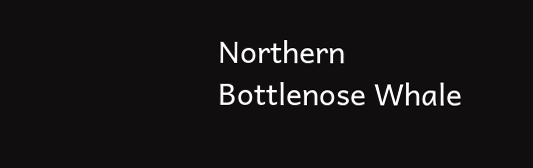Northern Bottlenose Whale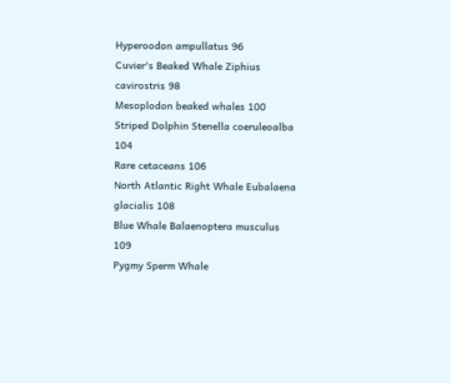Hyperoodon ampullatus 96
Cuvier's Beaked Whale Ziphius cavirostris 98
Mesoplodon beaked whales 100
Striped Dolphin Stenella coeruleoalba 104
Rare cetaceans 106
North Atlantic Right Whale Eubalaena glacialis 108
Blue Whale Balaenoptera musculus 109
Pygmy Sperm Whale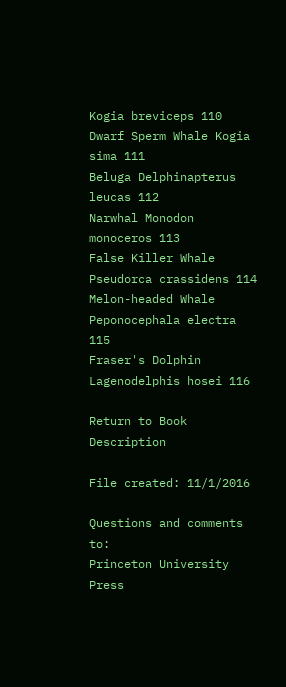Kogia breviceps 110
Dwarf Sperm Whale Kogia sima 111
Beluga Delphinapterus leucas 112
Narwhal Monodon monoceros 113
False Killer Whale Pseudorca crassidens 114
Melon-headed Whale Peponocephala electra 115
Fraser's Dolphin Lagenodelphis hosei 116

Return to Book Description

File created: 11/1/2016

Questions and comments to:
Princeton University Press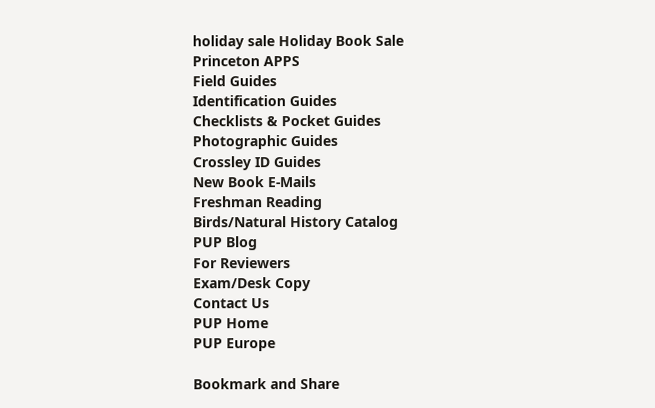holiday sale Holiday Book Sale
Princeton APPS
Field Guides
Identification Guides
Checklists & Pocket Guides
Photographic Guides
Crossley ID Guides
New Book E-Mails
Freshman Reading
Birds/Natural History Catalog
PUP Blog
For Reviewers
Exam/Desk Copy
Contact Us
PUP Home
PUP Europe

Bookmark and Share